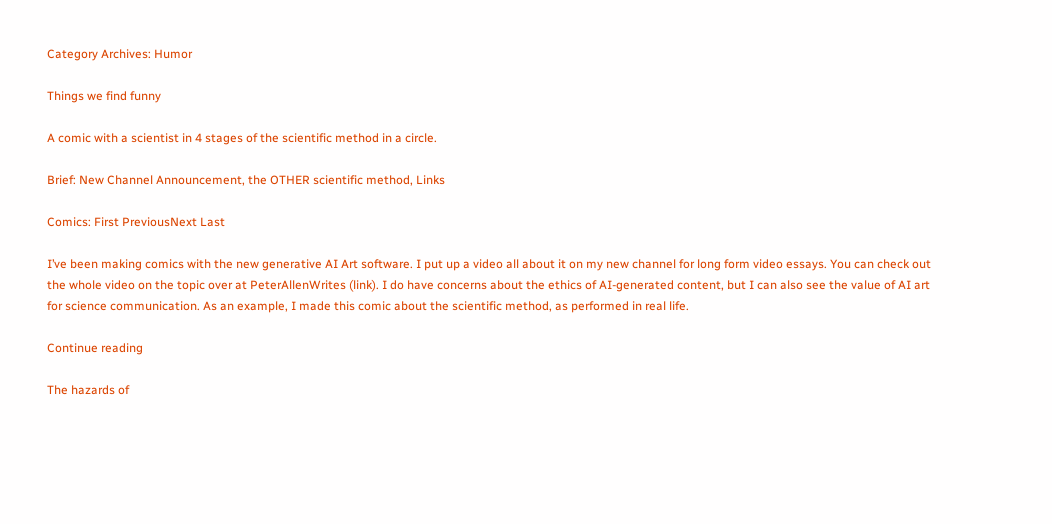Category Archives: Humor

Things we find funny

A comic with a scientist in 4 stages of the scientific method in a circle.

Brief: New Channel Announcement, the OTHER scientific method, Links

Comics: First PreviousNext Last

I’ve been making comics with the new generative AI Art software. I put up a video all about it on my new channel for long form video essays. You can check out the whole video on the topic over at PeterAllenWrites (link). I do have concerns about the ethics of AI-generated content, but I can also see the value of AI art for science communication. As an example, I made this comic about the scientific method, as performed in real life.

Continue reading

The hazards of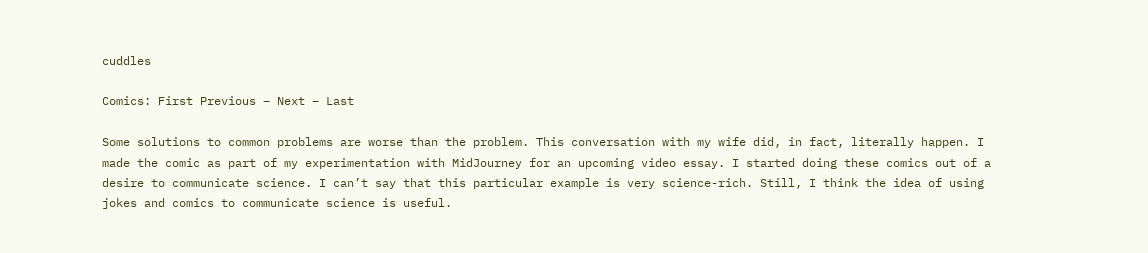cuddles

Comics: First Previous – Next – Last

Some solutions to common problems are worse than the problem. This conversation with my wife did, in fact, literally happen. I made the comic as part of my experimentation with MidJourney for an upcoming video essay. I started doing these comics out of a desire to communicate science. I can’t say that this particular example is very science-rich. Still, I think the idea of using jokes and comics to communicate science is useful.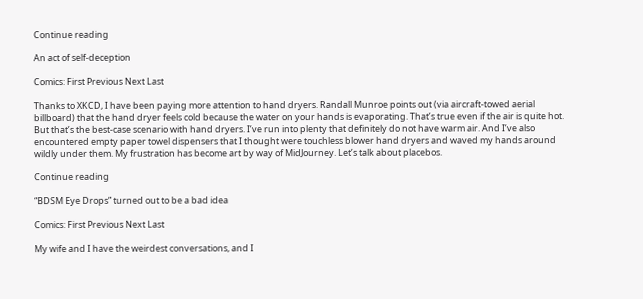Continue reading

An act of self-deception

Comics: First Previous Next Last

Thanks to XKCD, I have been paying more attention to hand dryers. Randall Munroe points out (via aircraft-towed aerial billboard) that the hand dryer feels cold because the water on your hands is evaporating. That’s true even if the air is quite hot. But that’s the best-case scenario with hand dryers. I’ve run into plenty that definitely do not have warm air. And I’ve also encountered empty paper towel dispensers that I thought were touchless blower hand dryers and waved my hands around wildly under them. My frustration has become art by way of MidJourney. Let’s talk about placebos.

Continue reading

“BDSM Eye Drops” turned out to be a bad idea

Comics: First Previous Next Last

My wife and I have the weirdest conversations, and I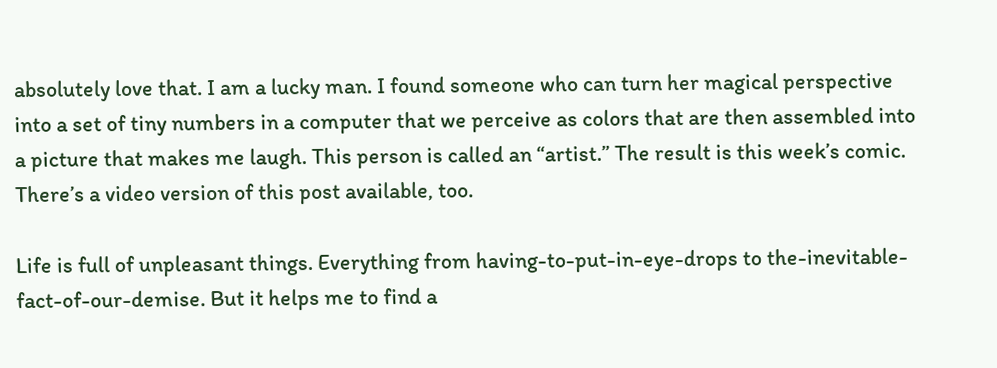absolutely love that. I am a lucky man. I found someone who can turn her magical perspective into a set of tiny numbers in a computer that we perceive as colors that are then assembled into a picture that makes me laugh. This person is called an “artist.” The result is this week’s comic. There’s a video version of this post available, too.

Life is full of unpleasant things. Everything from having-to-put-in-eye-drops to the-inevitable-fact-of-our-demise. But it helps me to find a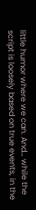little humor where we can. And… while the script is loosely based on true events, in the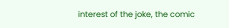interest of the joke, the comic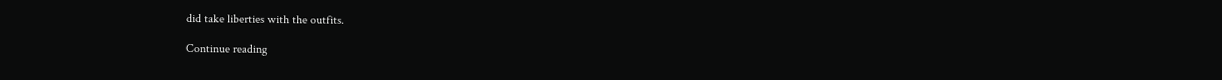did take liberties with the outfits.

Continue reading